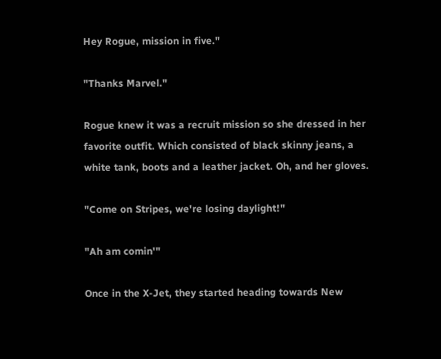Hey Rogue, mission in five."

"Thanks Marvel."

Rogue knew it was a recruit mission so she dressed in her favorite outfit. Which consisted of black skinny jeans, a white tank, boots and a leather jacket. Oh, and her gloves.

"Come on Stripes, we're losing daylight!"

"Ah am comin'"

Once in the X-Jet, they started heading towards New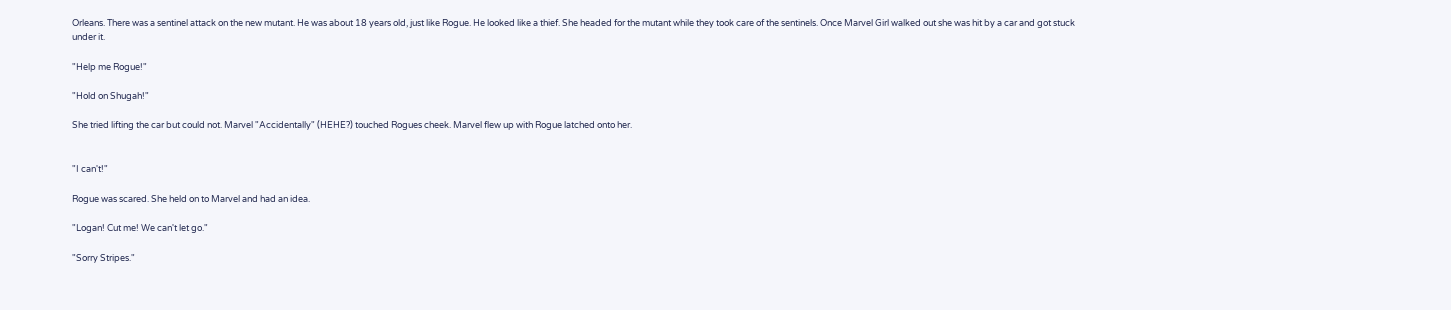Orleans. There was a sentinel attack on the new mutant. He was about 18 years old, just like Rogue. He looked like a thief. She headed for the mutant while they took care of the sentinels. Once Marvel Girl walked out she was hit by a car and got stuck under it.

"Help me Rogue!"

"Hold on Shugah!"

She tried lifting the car but could not. Marvel "Accidentally" (HEHE?) touched Rogues cheek. Marvel flew up with Rogue latched onto her.


"I can't!"

Rogue was scared. She held on to Marvel and had an idea.

"Logan! Cut me! We can't let go."

"Sorry Stripes."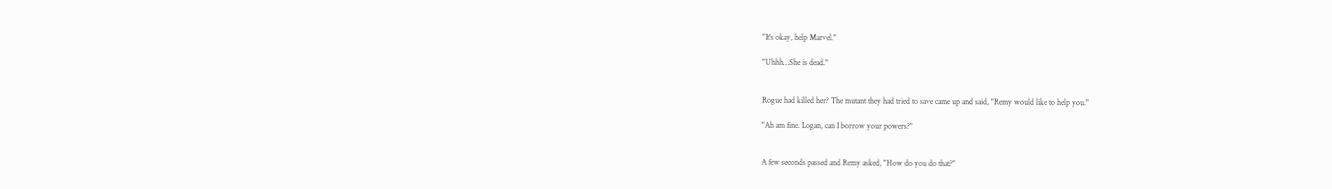"It's okay, help Marvel."

"Uhhh…She is dead."


Rogue had killed her? The mutant they had tried to save came up and said, "Remy would like to help you."

"Ah am fine. Logan, can I borrow your powers?"


A few seconds passed and Remy asked, "How do you do that?"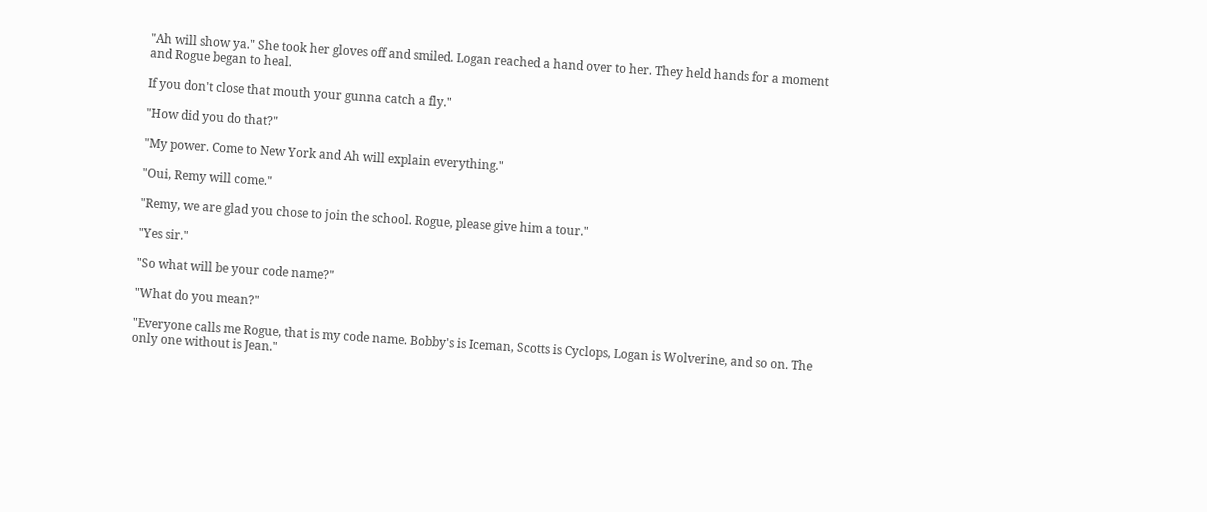"Ah will show ya." She took her gloves off and smiled. Logan reached a hand over to her. They held hands for a moment and Rogue began to heal.

If you don't close that mouth your gunna catch a fly."

"How did you do that?"

"My power. Come to New York and Ah will explain everything."

"Oui, Remy will come."

"Remy, we are glad you chose to join the school. Rogue, please give him a tour."

"Yes sir."

"So what will be your code name?"

"What do you mean?"

"Everyone calls me Rogue, that is my code name. Bobby's is Iceman, Scotts is Cyclops, Logan is Wolverine, and so on. The only one without is Jean."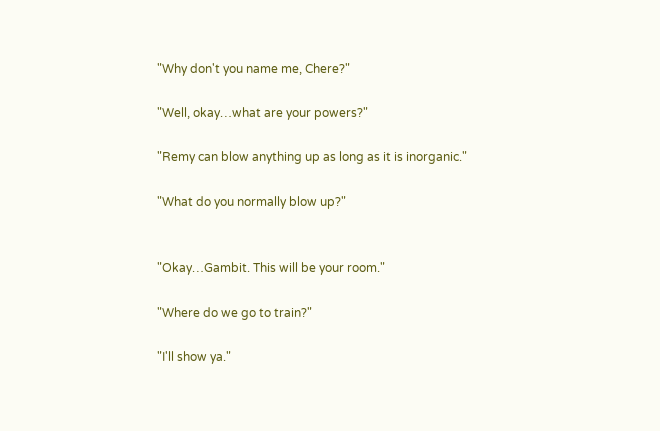"Why don't you name me, Chere?"

"Well, okay…what are your powers?"

"Remy can blow anything up as long as it is inorganic."

"What do you normally blow up?"


"Okay…Gambit. This will be your room."

"Where do we go to train?"

"I'll show ya."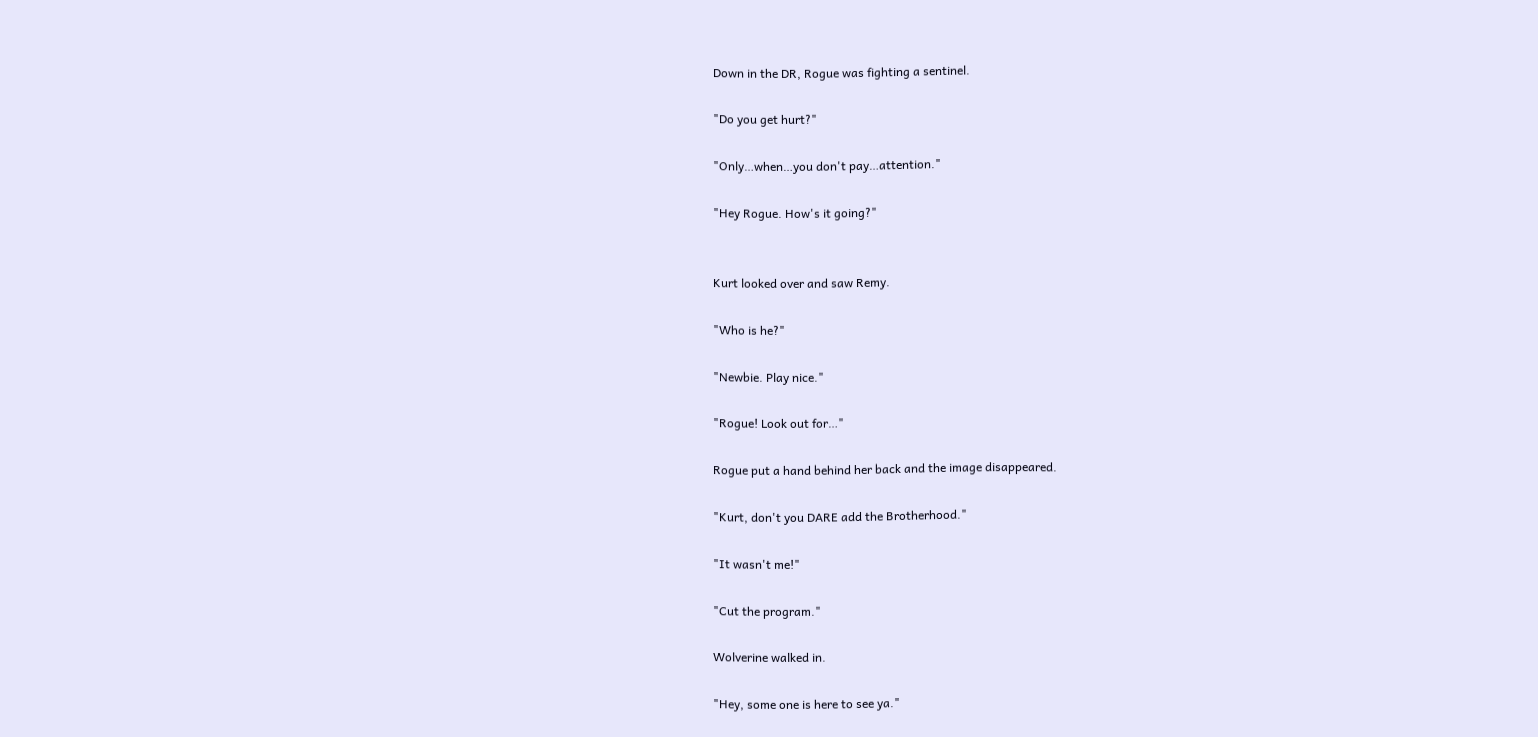Down in the DR, Rogue was fighting a sentinel.

"Do you get hurt?"

"Only…when…you don't pay…attention."

"Hey Rogue. How's it going?"


Kurt looked over and saw Remy.

"Who is he?"

"Newbie. Play nice."

"Rogue! Look out for…"

Rogue put a hand behind her back and the image disappeared.

"Kurt, don't you DARE add the Brotherhood."

"It wasn't me!"

"Cut the program."

Wolverine walked in.

"Hey, some one is here to see ya."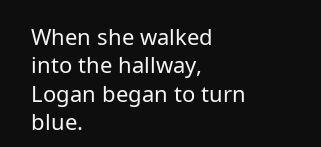When she walked into the hallway, Logan began to turn blue.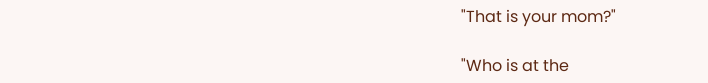"That is your mom?"

"Who is at the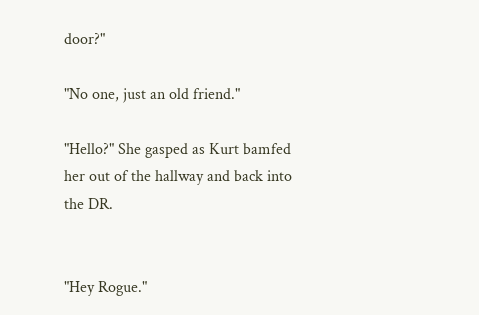door?"

"No one, just an old friend."

"Hello?" She gasped as Kurt bamfed her out of the hallway and back into the DR.


"Hey Rogue."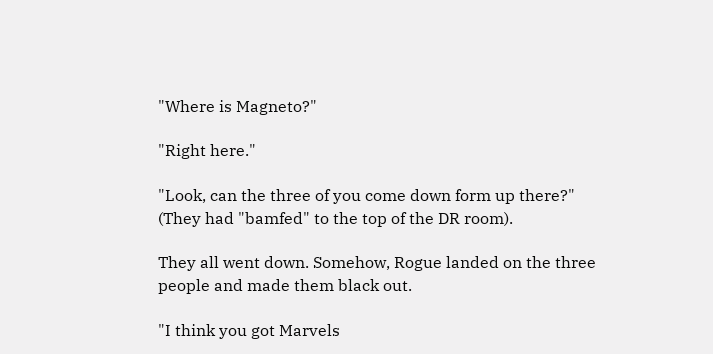"Where is Magneto?"

"Right here."

"Look, can the three of you come down form up there?" (They had "bamfed" to the top of the DR room).

They all went down. Somehow, Rogue landed on the three people and made them black out.

"I think you got Marvels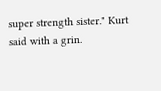super strength sister." Kurt said with a grin.